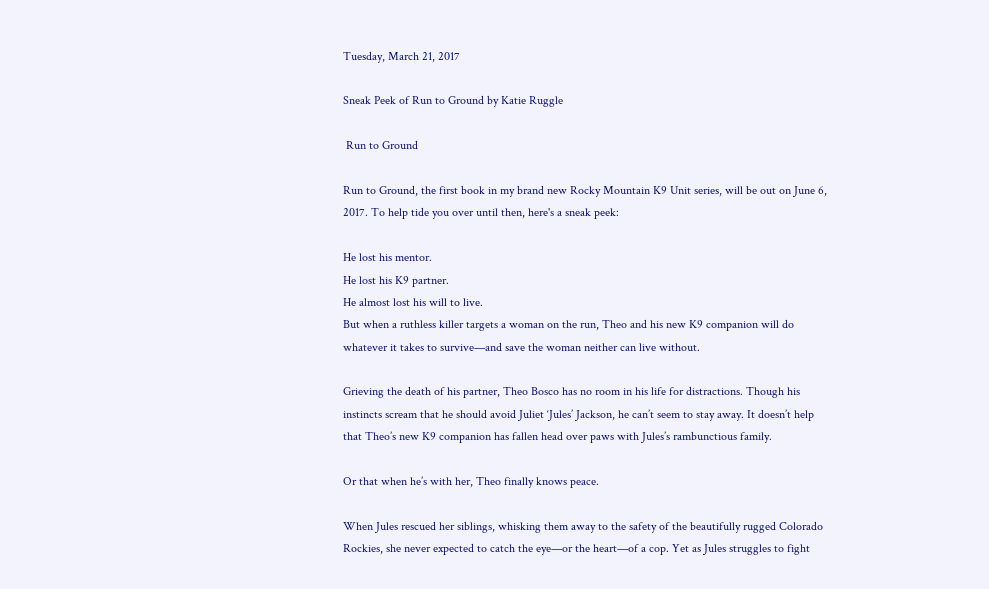Tuesday, March 21, 2017

Sneak Peek of Run to Ground by Katie Ruggle

 Run to Ground

Run to Ground, the first book in my brand new Rocky Mountain K9 Unit series, will be out on June 6, 2017. To help tide you over until then, here's a sneak peek:

He lost his mentor.
He lost his K9 partner.
He almost lost his will to live.
But when a ruthless killer targets a woman on the run, Theo and his new K9 companion will do whatever it takes to survive—and save the woman neither can live without.

Grieving the death of his partner, Theo Bosco has no room in his life for distractions. Though his instincts scream that he should avoid Juliet ‘Jules’ Jackson, he can’t seem to stay away. It doesn’t help that Theo’s new K9 companion has fallen head over paws with Jules’s rambunctious family.

Or that when he’s with her, Theo finally knows peace.

When Jules rescued her siblings, whisking them away to the safety of the beautifully rugged Colorado Rockies, she never expected to catch the eye—or the heart—of a cop. Yet as Jules struggles to fight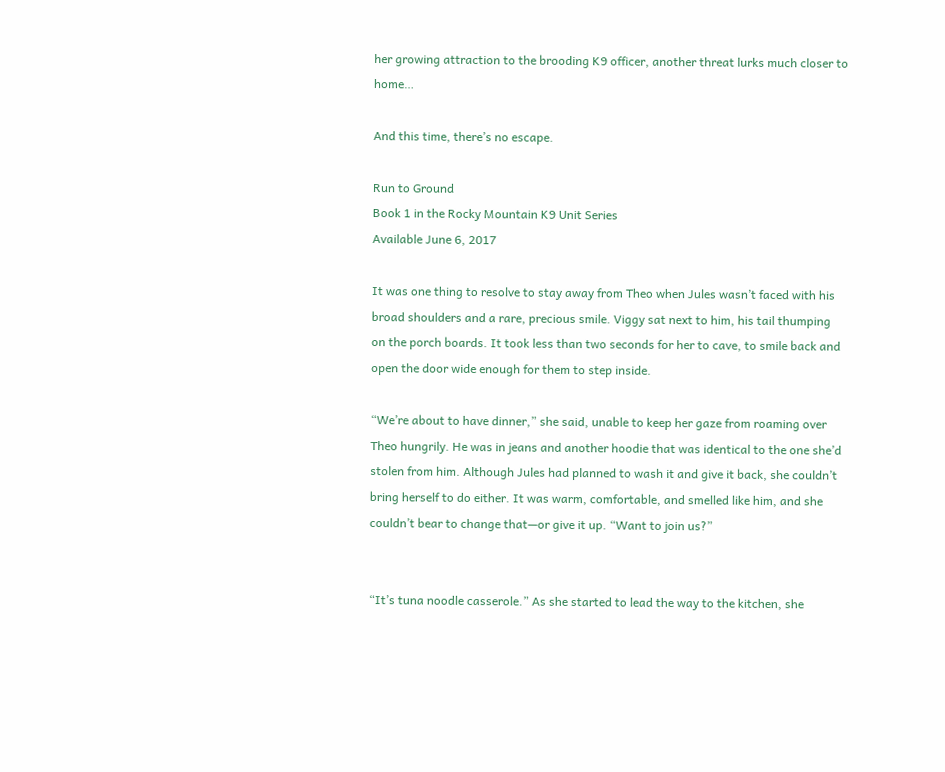her growing attraction to the brooding K9 officer, another threat lurks much closer to home…

And this time, there’s no escape.

Run to Ground
Book 1 in the Rocky Mountain K9 Unit Series
Available June 6, 2017

It was one thing to resolve to stay away from Theo when Jules wasn’t faced with his broad shoulders and a rare, precious smile. Viggy sat next to him, his tail thumping on the porch boards. It took less than two seconds for her to cave, to smile back and open the door wide enough for them to step inside.

“We’re about to have dinner,” she said, unable to keep her gaze from roaming over Theo hungrily. He was in jeans and another hoodie that was identical to the one she’d stolen from him. Although Jules had planned to wash it and give it back, she couldn’t bring herself to do either. It was warm, comfortable, and smelled like him, and she couldn’t bear to change that—or give it up. “Want to join us?”


“It’s tuna noodle casserole.” As she started to lead the way to the kitchen, she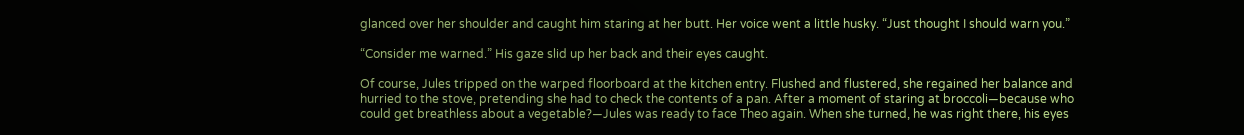glanced over her shoulder and caught him staring at her butt. Her voice went a little husky. “Just thought I should warn you.”

“Consider me warned.” His gaze slid up her back and their eyes caught.

Of course, Jules tripped on the warped floorboard at the kitchen entry. Flushed and flustered, she regained her balance and hurried to the stove, pretending she had to check the contents of a pan. After a moment of staring at broccoli—because who could get breathless about a vegetable?—Jules was ready to face Theo again. When she turned, he was right there, his eyes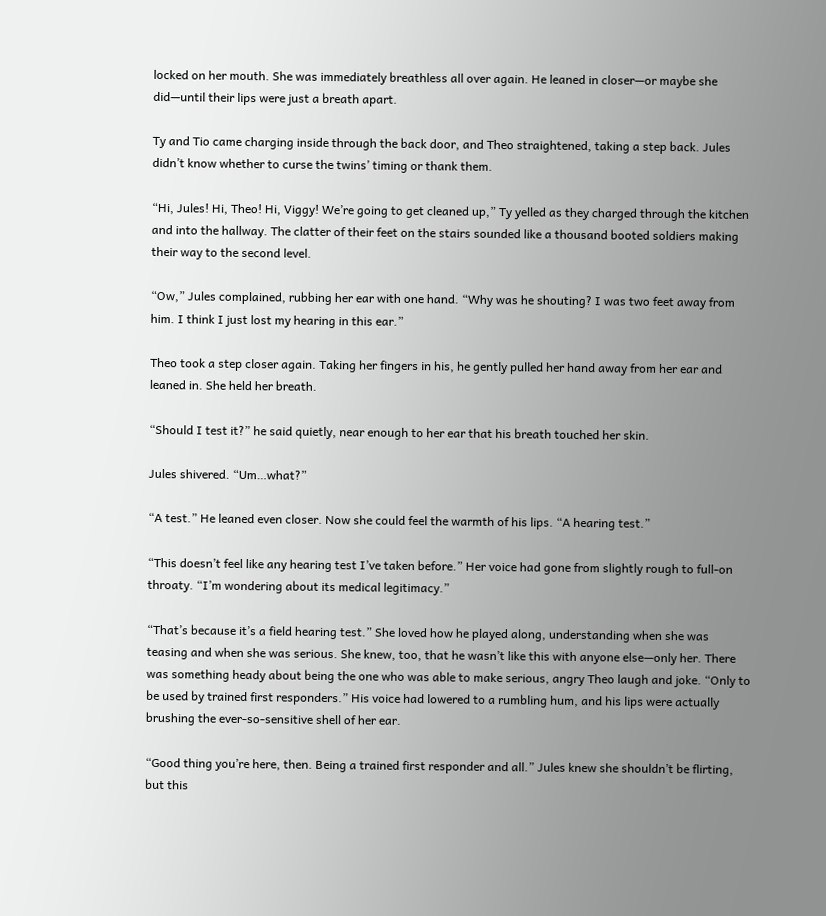locked on her mouth. She was immediately breathless all over again. He leaned in closer—or maybe she did—until their lips were just a breath apart.

Ty and Tio came charging inside through the back door, and Theo straightened, taking a step back. Jules didn’t know whether to curse the twins’ timing or thank them.

“Hi, Jules! Hi, Theo! Hi, Viggy! We’re going to get cleaned up,” Ty yelled as they charged through the kitchen and into the hallway. The clatter of their feet on the stairs sounded like a thousand booted soldiers making their way to the second level.

“Ow,” Jules complained, rubbing her ear with one hand. “Why was he shouting? I was two feet away from him. I think I just lost my hearing in this ear.”

Theo took a step closer again. Taking her fingers in his, he gently pulled her hand away from her ear and leaned in. She held her breath.

“Should I test it?” he said quietly, near enough to her ear that his breath touched her skin.

Jules shivered. “Um…what?”

“A test.” He leaned even closer. Now she could feel the warmth of his lips. “A hearing test.”

“This doesn’t feel like any hearing test I’ve taken before.” Her voice had gone from slightly rough to full-on throaty. “I’m wondering about its medical legitimacy.”

“That’s because it’s a field hearing test.” She loved how he played along, understanding when she was teasing and when she was serious. She knew, too, that he wasn’t like this with anyone else—only her. There was something heady about being the one who was able to make serious, angry Theo laugh and joke. “Only to be used by trained first responders.” His voice had lowered to a rumbling hum, and his lips were actually brushing the ever-so-sensitive shell of her ear.

“Good thing you’re here, then. Being a trained first responder and all.” Jules knew she shouldn’t be flirting, but this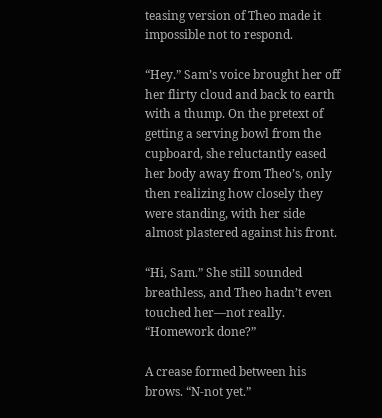teasing version of Theo made it impossible not to respond.

“Hey.” Sam’s voice brought her off her flirty cloud and back to earth with a thump. On the pretext of getting a serving bowl from the cupboard, she reluctantly eased her body away from Theo’s, only then realizing how closely they were standing, with her side almost plastered against his front.

“Hi, Sam.” She still sounded breathless, and Theo hadn’t even touched her—not really. “Homework done?”

A crease formed between his brows. “N-not yet.”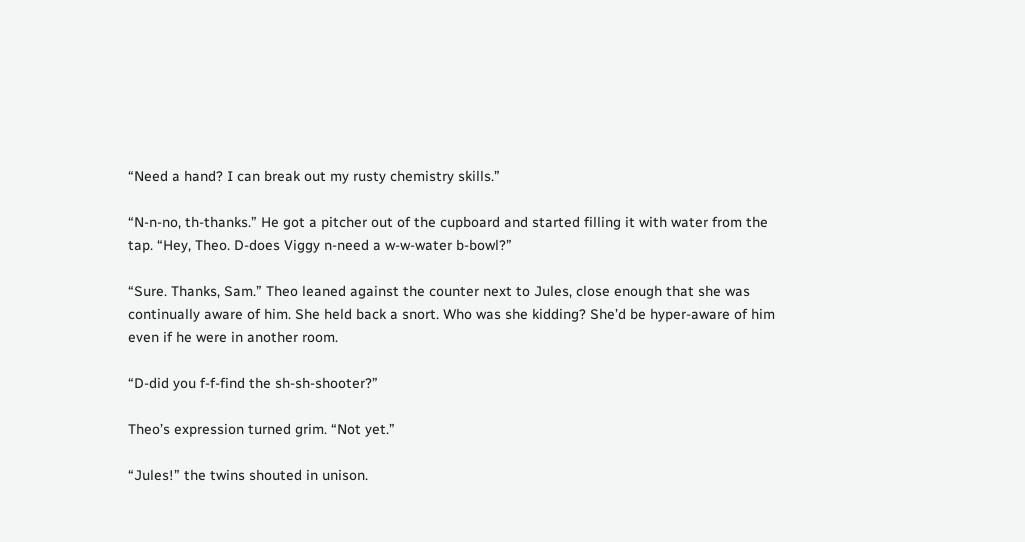“Need a hand? I can break out my rusty chemistry skills.”

“N-n-no, th-thanks.” He got a pitcher out of the cupboard and started filling it with water from the tap. “Hey, Theo. D-does Viggy n-need a w-w-water b-bowl?”

“Sure. Thanks, Sam.” Theo leaned against the counter next to Jules, close enough that she was continually aware of him. She held back a snort. Who was she kidding? She’d be hyper-aware of him even if he were in another room.

“D-did you f-f-find the sh-sh-shooter?”

Theo’s expression turned grim. “Not yet.”

“Jules!” the twins shouted in unison.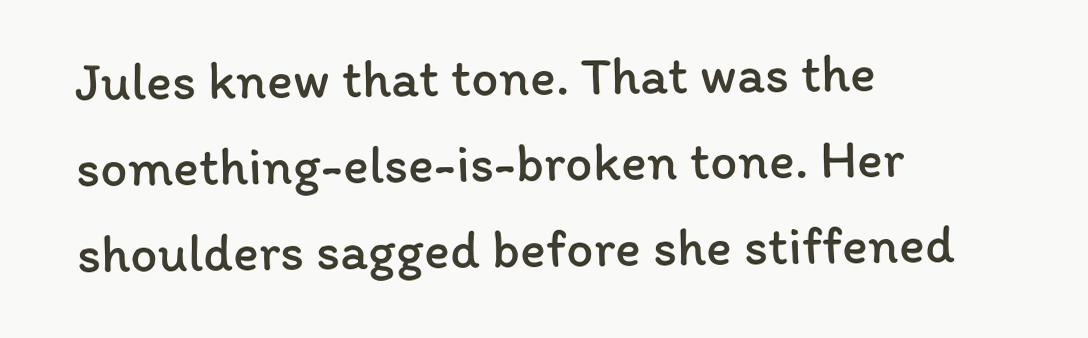Jules knew that tone. That was the something-else-is-broken tone. Her shoulders sagged before she stiffened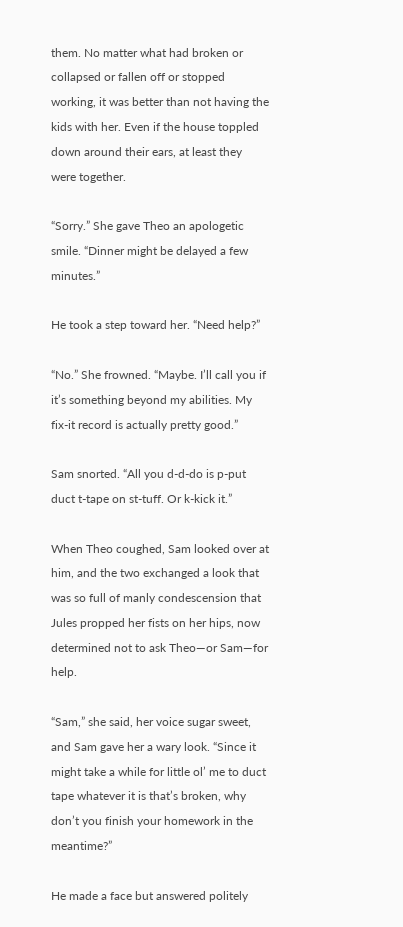them. No matter what had broken or collapsed or fallen off or stopped working, it was better than not having the kids with her. Even if the house toppled down around their ears, at least they were together.

“Sorry.” She gave Theo an apologetic smile. “Dinner might be delayed a few minutes.”

He took a step toward her. “Need help?”

“No.” She frowned. “Maybe. I’ll call you if it’s something beyond my abilities. My fix-it record is actually pretty good.”

Sam snorted. “All you d-d-do is p-put duct t-tape on st-tuff. Or k-kick it.”

When Theo coughed, Sam looked over at him, and the two exchanged a look that was so full of manly condescension that Jules propped her fists on her hips, now determined not to ask Theo—or Sam—for help.

“Sam,” she said, her voice sugar sweet, and Sam gave her a wary look. “Since it might take a while for little ol’ me to duct tape whatever it is that’s broken, why don’t you finish your homework in the meantime?”

He made a face but answered politely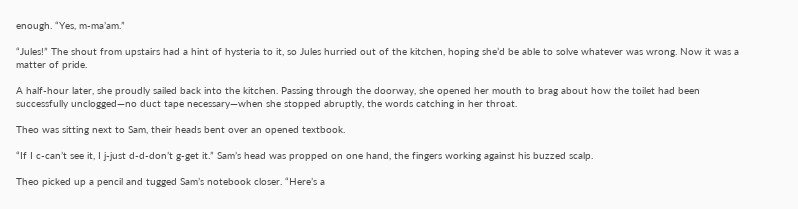enough. “Yes, m-ma’am.”

“Jules!” The shout from upstairs had a hint of hysteria to it, so Jules hurried out of the kitchen, hoping she’d be able to solve whatever was wrong. Now it was a matter of pride.

A half-hour later, she proudly sailed back into the kitchen. Passing through the doorway, she opened her mouth to brag about how the toilet had been successfully unclogged—no duct tape necessary—when she stopped abruptly, the words catching in her throat.

Theo was sitting next to Sam, their heads bent over an opened textbook.

“If I c-can’t see it, I j-just d-d-don’t g-get it.” Sam’s head was propped on one hand, the fingers working against his buzzed scalp.

Theo picked up a pencil and tugged Sam’s notebook closer. “Here’s a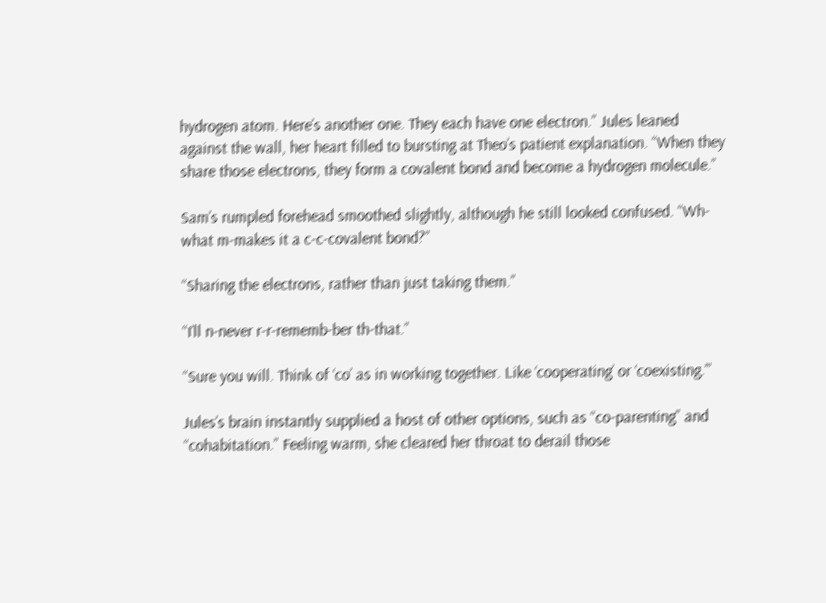hydrogen atom. Here’s another one. They each have one electron.” Jules leaned against the wall, her heart filled to bursting at Theo’s patient explanation. “When they share those electrons, they form a covalent bond and become a hydrogen molecule.”

Sam’s rumpled forehead smoothed slightly, although he still looked confused. “Wh-what m-makes it a c-c-covalent bond?”

“Sharing the electrons, rather than just taking them.”

“I’ll n-never r-r-rememb-ber th-that.”

“Sure you will. Think of ‘co’ as in working together. Like ‘cooperating’ or ‘coexisting.’”

Jules’s brain instantly supplied a host of other options, such as “co-parenting” and “cohabitation.” Feeling warm, she cleared her throat to derail those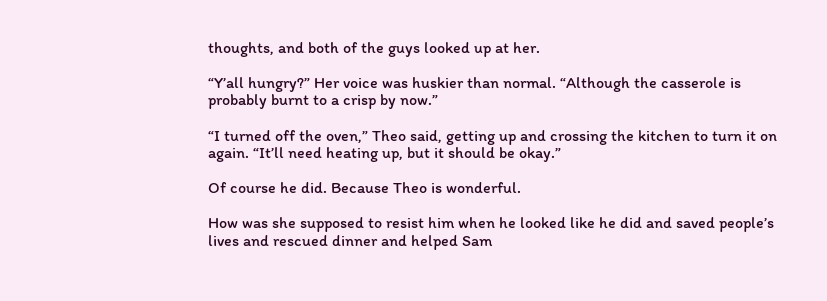thoughts, and both of the guys looked up at her.

“Y’all hungry?” Her voice was huskier than normal. “Although the casserole is probably burnt to a crisp by now.”

“I turned off the oven,” Theo said, getting up and crossing the kitchen to turn it on again. “It’ll need heating up, but it should be okay.”

Of course he did. Because Theo is wonderful.

How was she supposed to resist him when he looked like he did and saved people’s lives and rescued dinner and helped Sam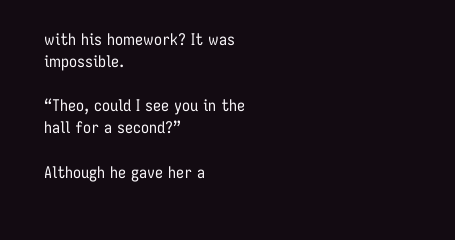with his homework? It was impossible.

“Theo, could I see you in the hall for a second?”

Although he gave her a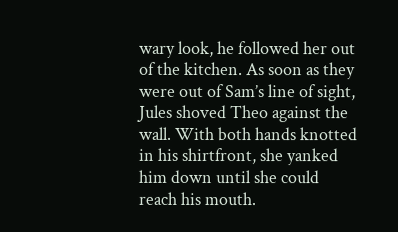wary look, he followed her out of the kitchen. As soon as they were out of Sam’s line of sight, Jules shoved Theo against the wall. With both hands knotted in his shirtfront, she yanked him down until she could reach his mouth.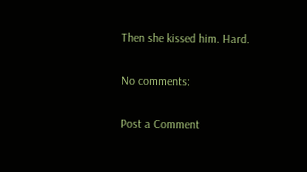Then she kissed him. Hard.

No comments:

Post a Comment